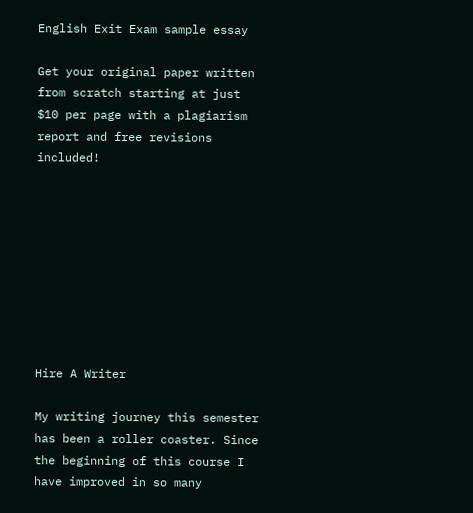English Exit Exam sample essay

Get your original paper written from scratch starting at just $10 per page with a plagiarism report and free revisions included!









Hire A Writer

My writing journey this semester has been a roller coaster. Since the beginning of this course I have improved in so many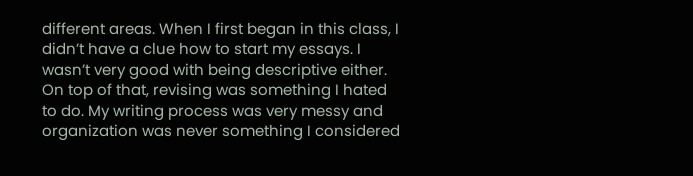different areas. When I first began in this class, I didn’t have a clue how to start my essays. I wasn’t very good with being descriptive either. On top of that, revising was something I hated to do. My writing process was very messy and organization was never something I considered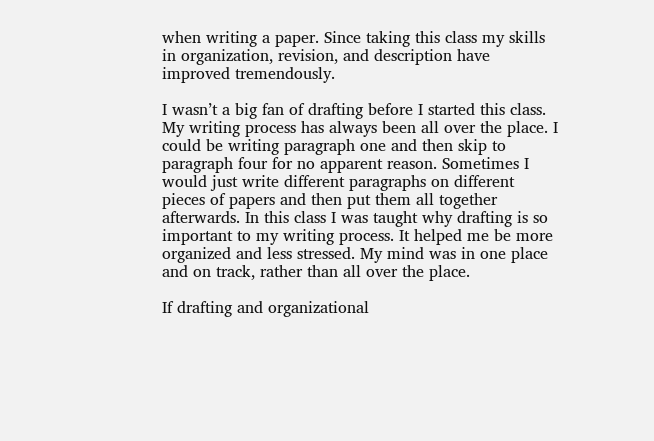when writing a paper. Since taking this class my skills in organization, revision, and description have improved tremendously.

I wasn’t a big fan of drafting before I started this class. My writing process has always been all over the place. I could be writing paragraph one and then skip to paragraph four for no apparent reason. Sometimes I would just write different paragraphs on different pieces of papers and then put them all together afterwards. In this class I was taught why drafting is so important to my writing process. It helped me be more organized and less stressed. My mind was in one place and on track, rather than all over the place.

If drafting and organizational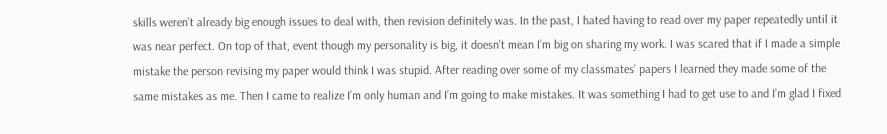skills weren’t already big enough issues to deal with, then revision definitely was. In the past, I hated having to read over my paper repeatedly until it was near perfect. On top of that, event though my personality is big, it doesn’t mean I’m big on sharing my work. I was scared that if I made a simple mistake the person revising my paper would think I was stupid. After reading over some of my classmates’ papers I learned they made some of the same mistakes as me. Then I came to realize I’m only human and I’m going to make mistakes. It was something I had to get use to and I’m glad I fixed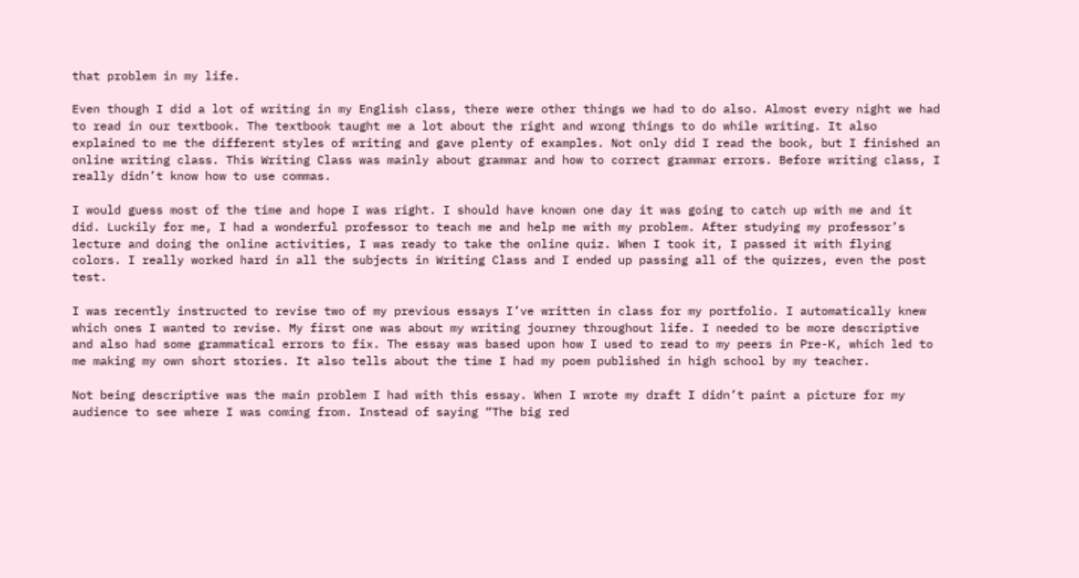that problem in my life.

Even though I did a lot of writing in my English class, there were other things we had to do also. Almost every night we had to read in our textbook. The textbook taught me a lot about the right and wrong things to do while writing. It also explained to me the different styles of writing and gave plenty of examples. Not only did I read the book, but I finished an online writing class. This Writing Class was mainly about grammar and how to correct grammar errors. Before writing class, I really didn’t know how to use commas.

I would guess most of the time and hope I was right. I should have known one day it was going to catch up with me and it did. Luckily for me, I had a wonderful professor to teach me and help me with my problem. After studying my professor’s lecture and doing the online activities, I was ready to take the online quiz. When I took it, I passed it with flying colors. I really worked hard in all the subjects in Writing Class and I ended up passing all of the quizzes, even the post test.

I was recently instructed to revise two of my previous essays I’ve written in class for my portfolio. I automatically knew which ones I wanted to revise. My first one was about my writing journey throughout life. I needed to be more descriptive and also had some grammatical errors to fix. The essay was based upon how I used to read to my peers in Pre-K, which led to me making my own short stories. It also tells about the time I had my poem published in high school by my teacher.

Not being descriptive was the main problem I had with this essay. When I wrote my draft I didn’t paint a picture for my audience to see where I was coming from. Instead of saying “The big red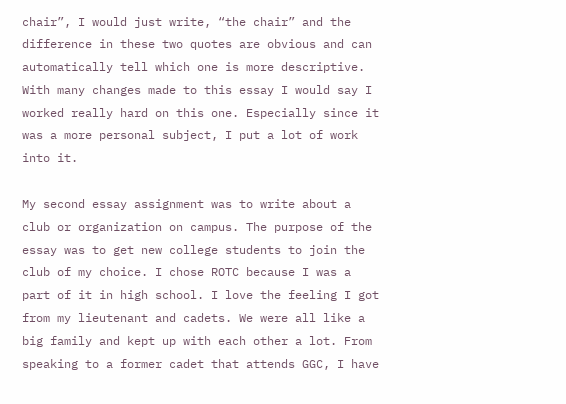chair”, I would just write, “the chair” and the difference in these two quotes are obvious and can automatically tell which one is more descriptive. With many changes made to this essay I would say I worked really hard on this one. Especially since it was a more personal subject, I put a lot of work into it.

My second essay assignment was to write about a club or organization on campus. The purpose of the essay was to get new college students to join the club of my choice. I chose ROTC because I was a part of it in high school. I love the feeling I got from my lieutenant and cadets. We were all like a big family and kept up with each other a lot. From speaking to a former cadet that attends GGC, I have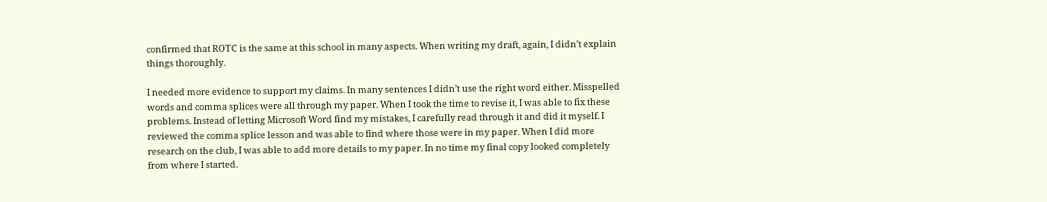confirmed that ROTC is the same at this school in many aspects. When writing my draft, again, I didn’t explain things thoroughly.

I needed more evidence to support my claims. In many sentences I didn’t use the right word either. Misspelled words and comma splices were all through my paper. When I took the time to revise it, I was able to fix these problems. Instead of letting Microsoft Word find my mistakes, I carefully read through it and did it myself. I reviewed the comma splice lesson and was able to find where those were in my paper. When I did more research on the club, I was able to add more details to my paper. In no time my final copy looked completely from where I started.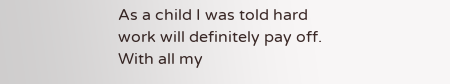As a child I was told hard work will definitely pay off. With all my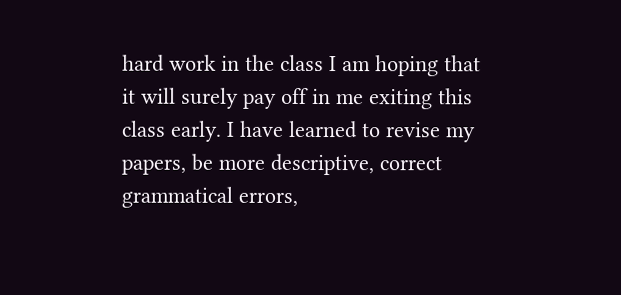hard work in the class I am hoping that it will surely pay off in me exiting this class early. I have learned to revise my papers, be more descriptive, correct grammatical errors,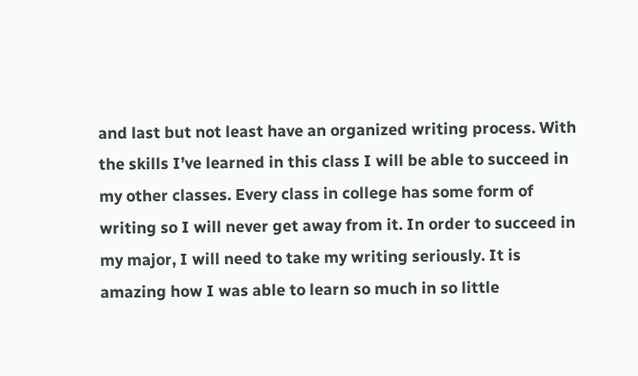and last but not least have an organized writing process. With the skills I’ve learned in this class I will be able to succeed in my other classes. Every class in college has some form of writing so I will never get away from it. In order to succeed in my major, I will need to take my writing seriously. It is amazing how I was able to learn so much in so little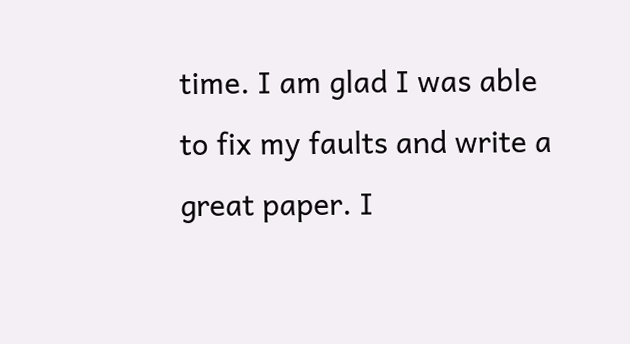time. I am glad I was able to fix my faults and write a great paper. I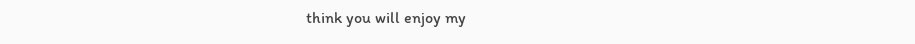think you will enjoy my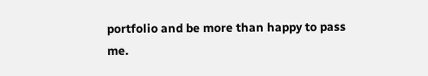portfolio and be more than happy to pass me.